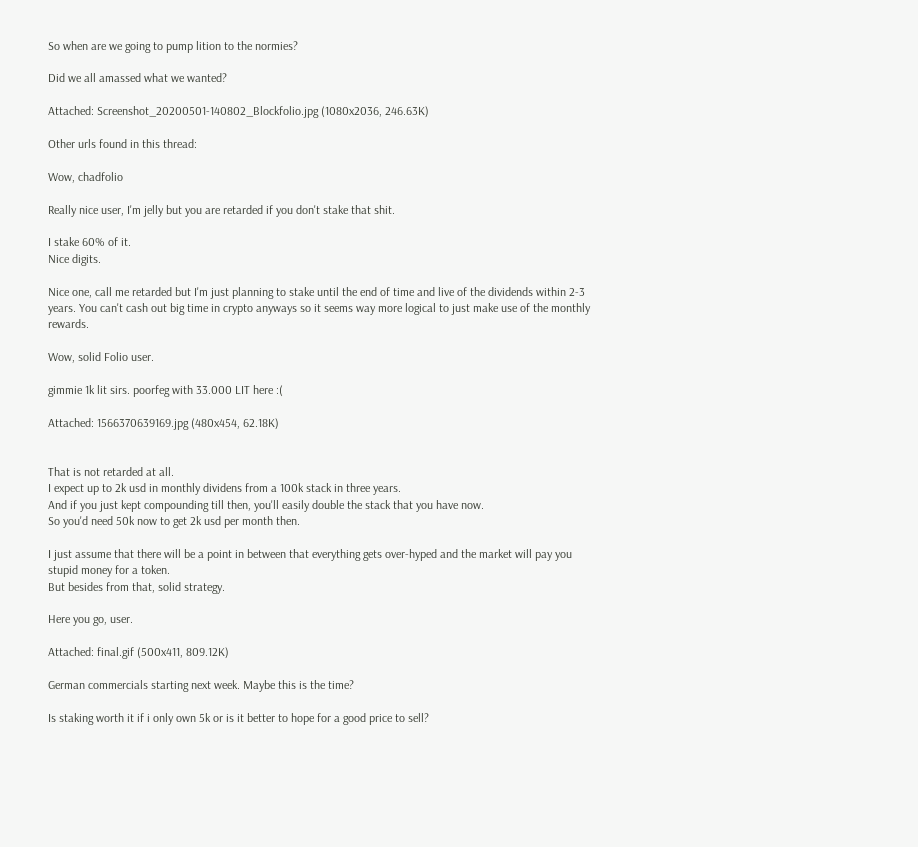So when are we going to pump lition to the normies?

Did we all amassed what we wanted?

Attached: Screenshot_20200501-140802_Blockfolio.jpg (1080x2036, 246.63K)

Other urls found in this thread:

Wow, chadfolio

Really nice user, I'm jelly but you are retarded if you don't stake that shit.

I stake 60% of it.
Nice digits.

Nice one, call me retarded but I'm just planning to stake until the end of time and live of the dividends within 2-3 years. You can't cash out big time in crypto anyways so it seems way more logical to just make use of the monthly rewards.

Wow, solid Folio user.

gimmie 1k lit sirs. poorfeg with 33.000 LIT here :(

Attached: 1566370639169.jpg (480x454, 62.18K)


That is not retarded at all.
I expect up to 2k usd in monthly dividens from a 100k stack in three years.
And if you just kept compounding till then, you'll easily double the stack that you have now.
So you'd need 50k now to get 2k usd per month then.

I just assume that there will be a point in between that everything gets over-hyped and the market will pay you stupid money for a token.
But besides from that, solid strategy.

Here you go, user.

Attached: final.gif (500x411, 809.12K)

German commercials starting next week. Maybe this is the time?

Is staking worth it if i only own 5k or is it better to hope for a good price to sell?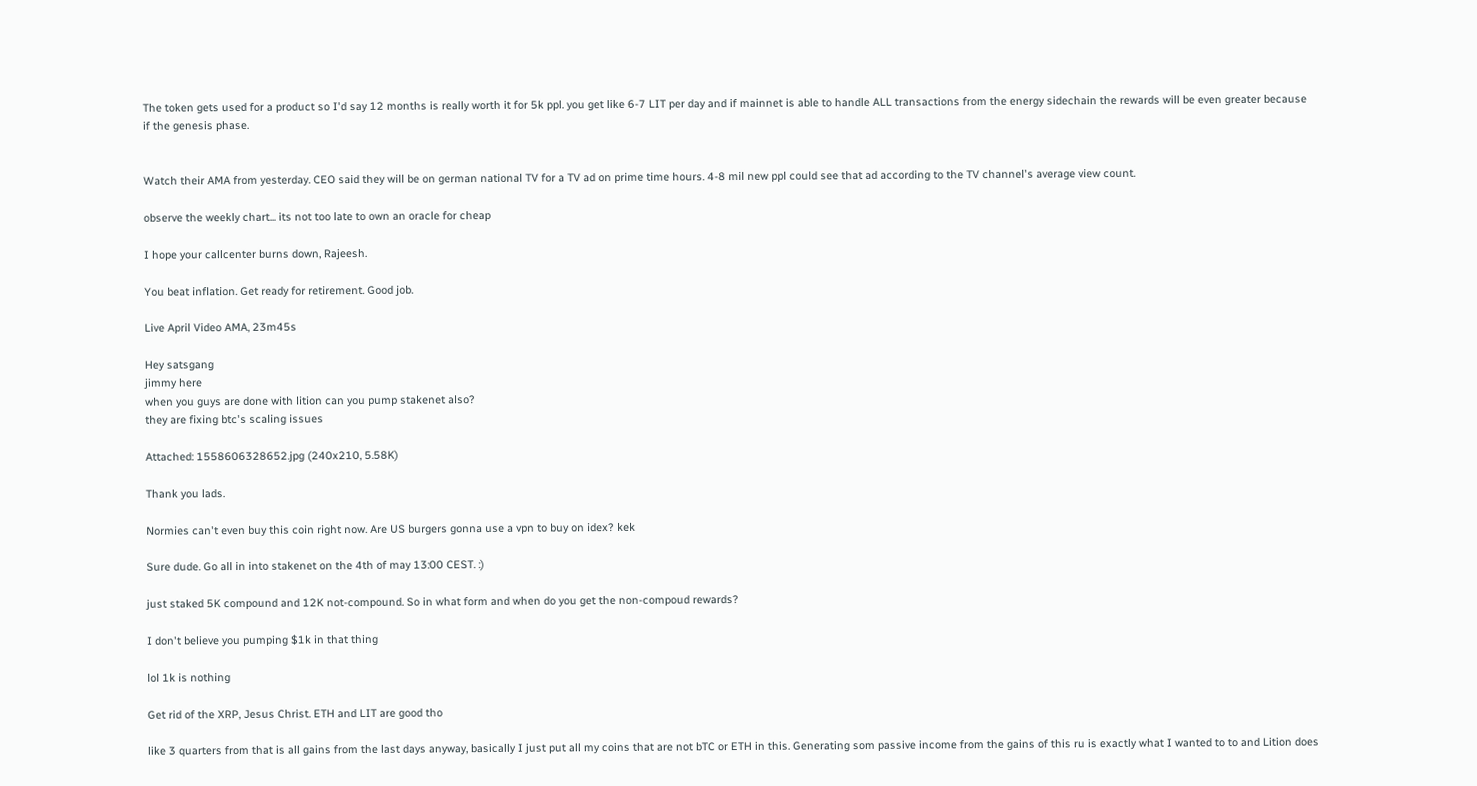The token gets used for a product so I'd say 12 months is really worth it for 5k ppl. you get like 6-7 LIT per day and if mainnet is able to handle ALL transactions from the energy sidechain the rewards will be even greater because if the genesis phase.


Watch their AMA from yesterday. CEO said they will be on german national TV for a TV ad on prime time hours. 4-8 mil new ppl could see that ad according to the TV channel's average view count.

observe the weekly chart... its not too late to own an oracle for cheap

I hope your callcenter burns down, Rajeesh.

You beat inflation. Get ready for retirement. Good job.

Live April Video AMA, 23m45s

Hey satsgang
jimmy here
when you guys are done with lition can you pump stakenet also?
they are fixing btc's scaling issues

Attached: 1558606328652.jpg (240x210, 5.58K)

Thank you lads.

Normies can't even buy this coin right now. Are US burgers gonna use a vpn to buy on idex? kek

Sure dude. Go all in into stakenet on the 4th of may 13:00 CEST. :)

just staked 5K compound and 12K not-compound. So in what form and when do you get the non-compoud rewards?

I don't believe you pumping $1k in that thing

lol 1k is nothing

Get rid of the XRP, Jesus Christ. ETH and LIT are good tho

like 3 quarters from that is all gains from the last days anyway, basically I just put all my coins that are not bTC or ETH in this. Generating som passive income from the gains of this ru is exactly what I wanted to to and Lition does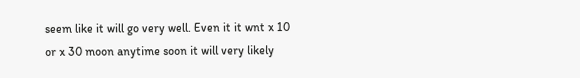seem like it will go very well. Even it it wnt x 10 or x 30 moon anytime soon it will very likely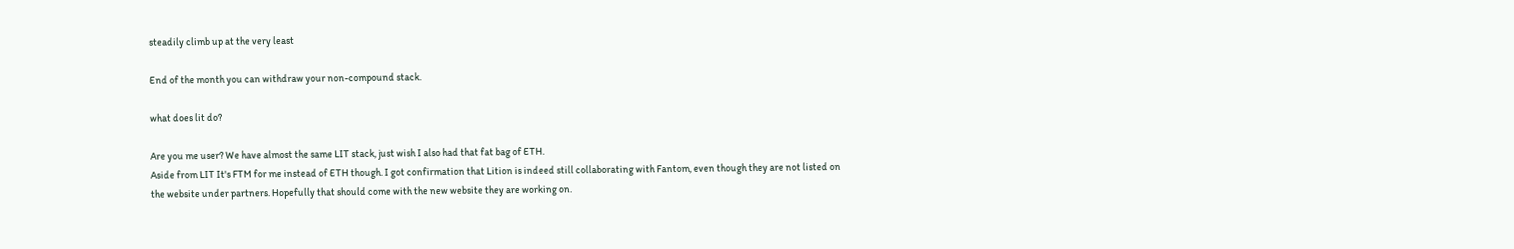steadily climb up at the very least

End of the month you can withdraw your non-compound stack.

what does lit do?

Are you me user? We have almost the same LIT stack, just wish I also had that fat bag of ETH.
Aside from LIT It's FTM for me instead of ETH though. I got confirmation that Lition is indeed still collaborating with Fantom, even though they are not listed on the website under partners. Hopefully that should come with the new website they are working on.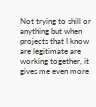Not trying to shill or anything but when projects that I know are legitimate are working together, it gives me even more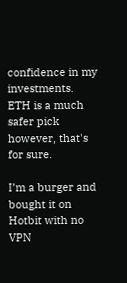confidence in my investments. ETH is a much safer pick however, that's for sure.

I’m a burger and bought it on Hotbit with no VPN